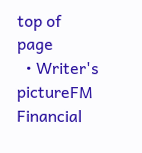top of page
  • Writer's pictureFM Financial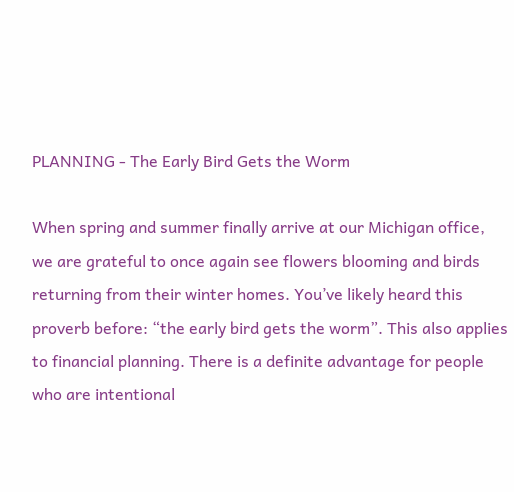PLANNING - The Early Bird Gets the Worm

When spring and summer finally arrive at our Michigan office, we are grateful to once again see flowers blooming and birds returning from their winter homes. You’ve likely heard this proverb before: “the early bird gets the worm”. This also applies to financial planning. There is a definite advantage for people who are intentional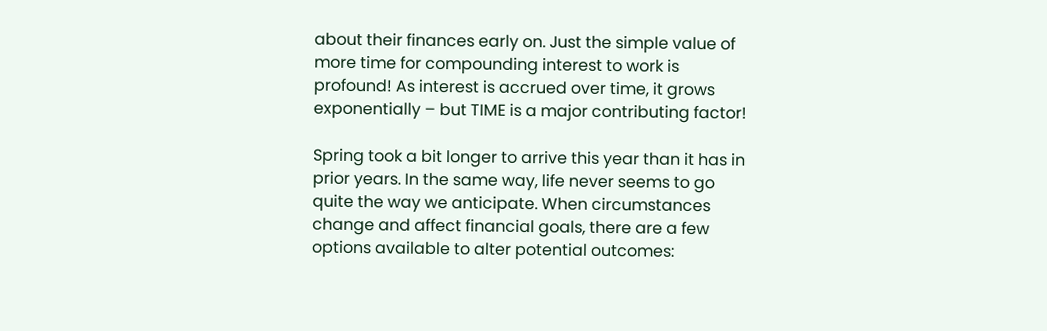about their finances early on. Just the simple value of more time for compounding interest to work is profound! As interest is accrued over time, it grows exponentially – but TIME is a major contributing factor!

Spring took a bit longer to arrive this year than it has in prior years. In the same way, life never seems to go quite the way we anticipate. When circumstances change and affect financial goals, there are a few options available to alter potential outcomes: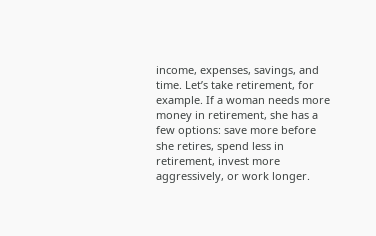income, expenses, savings, and time. Let’s take retirement, for example. If a woman needs more money in retirement, she has a few options: save more before she retires, spend less in retirement, invest more aggressively, or work longer.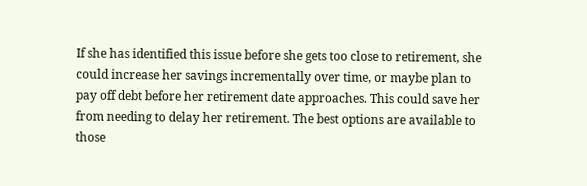If she has identified this issue before she gets too close to retirement, she could increase her savings incrementally over time, or maybe plan to pay off debt before her retirement date approaches. This could save her from needing to delay her retirement. The best options are available to those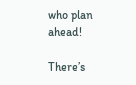who plan ahead!

There’s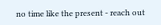no time like the present - reach out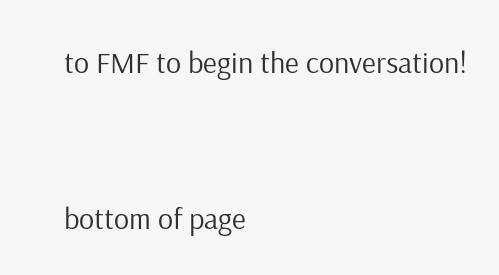to FMF to begin the conversation!



bottom of page